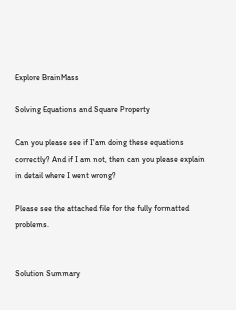Explore BrainMass

Solving Equations and Square Property

Can you please see if I'am doing these equations correctly? And if I am not, then can you please explain in detail where I went wrong?

Please see the attached file for the fully formatted problems.


Solution Summary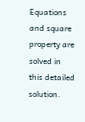Equations and square property are solved in this detailed solution.